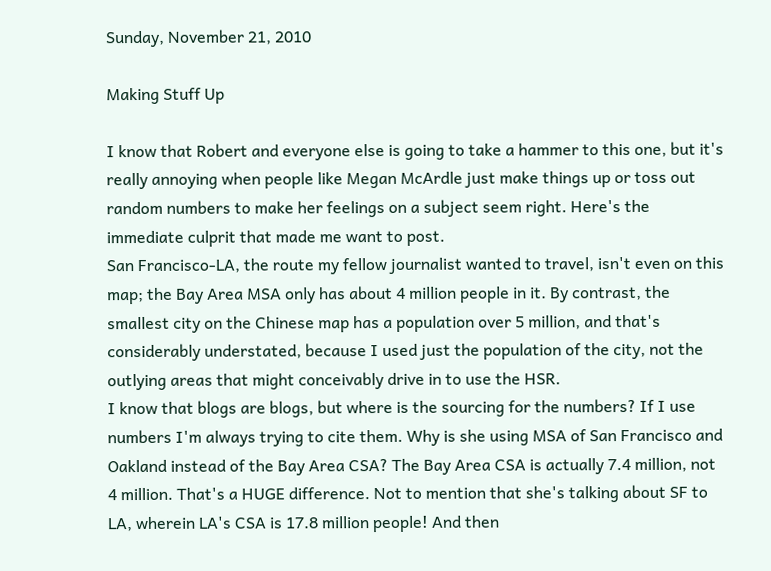Sunday, November 21, 2010

Making Stuff Up

I know that Robert and everyone else is going to take a hammer to this one, but it's really annoying when people like Megan McArdle just make things up or toss out random numbers to make her feelings on a subject seem right. Here's the immediate culprit that made me want to post.
San Francisco-LA, the route my fellow journalist wanted to travel, isn't even on this map; the Bay Area MSA only has about 4 million people in it. By contrast, the smallest city on the Chinese map has a population over 5 million, and that's considerably understated, because I used just the population of the city, not the outlying areas that might conceivably drive in to use the HSR.
I know that blogs are blogs, but where is the sourcing for the numbers? If I use numbers I'm always trying to cite them. Why is she using MSA of San Francisco and Oakland instead of the Bay Area CSA? The Bay Area CSA is actually 7.4 million, not 4 million. That's a HUGE difference. Not to mention that she's talking about SF to LA, wherein LA's CSA is 17.8 million people! And then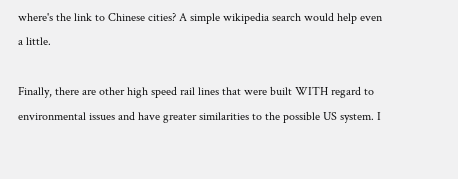where's the link to Chinese cities? A simple wikipedia search would help even a little.

Finally, there are other high speed rail lines that were built WITH regard to environmental issues and have greater similarities to the possible US system. I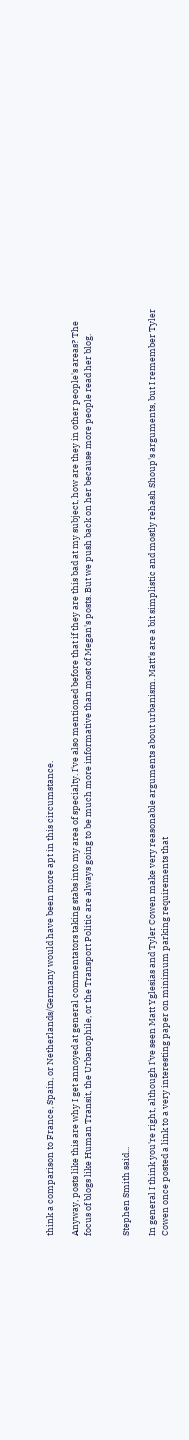think a comparison to France, Spain, or Netherlands/Germany would have been more apt in this circumstance.

Anyway, posts like this are why I get annoyed at general commentators taking stabs into my area of specialty. I've also mentioned before that if they are this bad at my subject, how are they in other people's areas? The focus of blogs like Human Transit, the Urbanophile, or the Transport Politic are always going to be much more informative than most of Megan's posts. But we push back on her because more people read her blog.


Stephen Smith said...

In general I think you're right, although I've seen Matt Yglesias and Tyler Cowen make very reasonable arguments about urbanism. Matt's are a bit simplistic and mostly rehash Shoup's arguments, but I remember Tyler Cowen once posted a link to a very interesting paper on minimum parking requirements that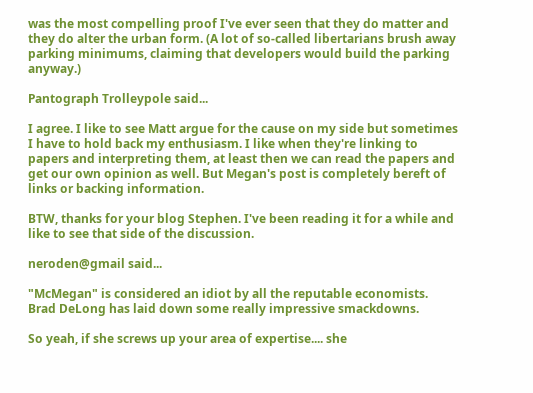was the most compelling proof I've ever seen that they do matter and they do alter the urban form. (A lot of so-called libertarians brush away parking minimums, claiming that developers would build the parking anyway.)

Pantograph Trolleypole said...

I agree. I like to see Matt argue for the cause on my side but sometimes I have to hold back my enthusiasm. I like when they're linking to papers and interpreting them, at least then we can read the papers and get our own opinion as well. But Megan's post is completely bereft of links or backing information.

BTW, thanks for your blog Stephen. I've been reading it for a while and like to see that side of the discussion.

neroden@gmail said...

"McMegan" is considered an idiot by all the reputable economists. Brad DeLong has laid down some really impressive smackdowns.

So yeah, if she screws up your area of expertise.... she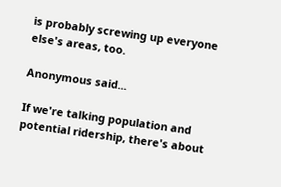is probably screwing up everyone else's areas, too.

Anonymous said...

If we're talking population and potential ridership, there's about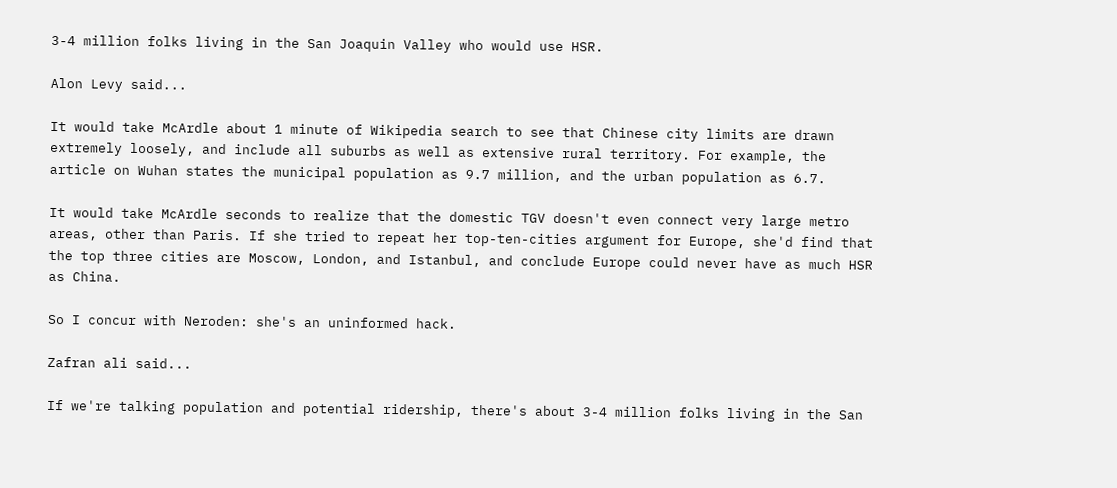3-4 million folks living in the San Joaquin Valley who would use HSR.

Alon Levy said...

It would take McArdle about 1 minute of Wikipedia search to see that Chinese city limits are drawn extremely loosely, and include all suburbs as well as extensive rural territory. For example, the article on Wuhan states the municipal population as 9.7 million, and the urban population as 6.7.

It would take McArdle seconds to realize that the domestic TGV doesn't even connect very large metro areas, other than Paris. If she tried to repeat her top-ten-cities argument for Europe, she'd find that the top three cities are Moscow, London, and Istanbul, and conclude Europe could never have as much HSR as China.

So I concur with Neroden: she's an uninformed hack.

Zafran ali said...

If we're talking population and potential ridership, there's about 3-4 million folks living in the San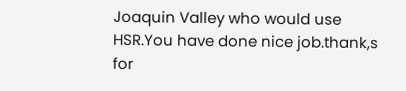Joaquin Valley who would use HSR.You have done nice job.thank,s for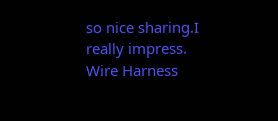so nice sharing.I really impress.
Wire Harness